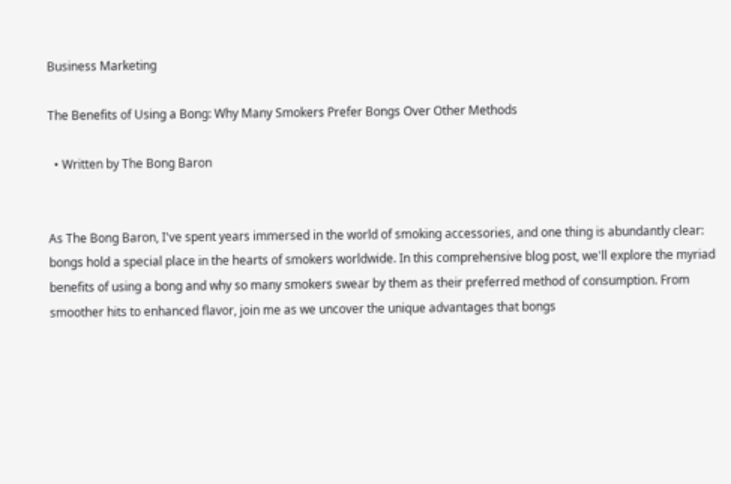Business Marketing

The Benefits of Using a Bong: Why Many Smokers Prefer Bongs Over Other Methods

  • Written by The Bong Baron


As The Bong Baron, I've spent years immersed in the world of smoking accessories, and one thing is abundantly clear: bongs hold a special place in the hearts of smokers worldwide. In this comprehensive blog post, we'll explore the myriad benefits of using a bong and why so many smokers swear by them as their preferred method of consumption. From smoother hits to enhanced flavor, join me as we uncover the unique advantages that bongs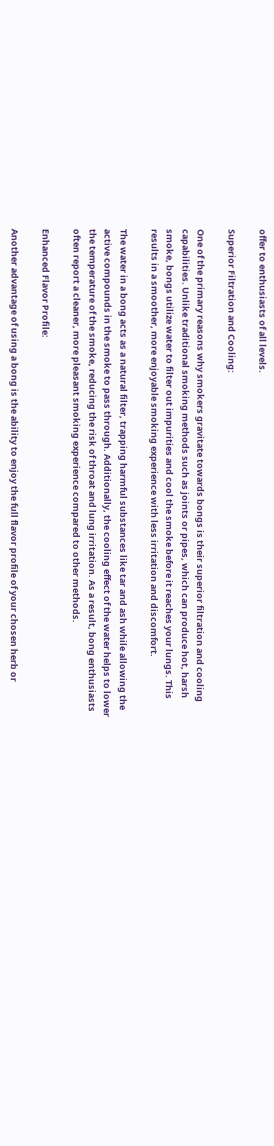offer to enthusiasts of all levels.

Superior Filtration and Cooling:

One of the primary reasons why smokers gravitate towards bongs is their superior filtration and cooling capabilities. Unlike traditional smoking methods such as joints or pipes, which can produce hot, harsh smoke, bongs utilize water to filter out impurities and cool the smoke before it reaches your lungs. This results in a smoother, more enjoyable smoking experience with less irritation and discomfort.

The water in a bong acts as a natural filter, trapping harmful substances like tar and ash while allowing the active compounds in the smoke to pass through. Additionally, the cooling effect of the water helps to lower the temperature of the smoke, reducing the risk of throat and lung irritation. As a result, bong enthusiasts often report a cleaner, more pleasant smoking experience compared to other methods.

Enhanced Flavor Profile:

Another advantage of using a bong is the ability to enjoy the full flavor profile of your chosen herb or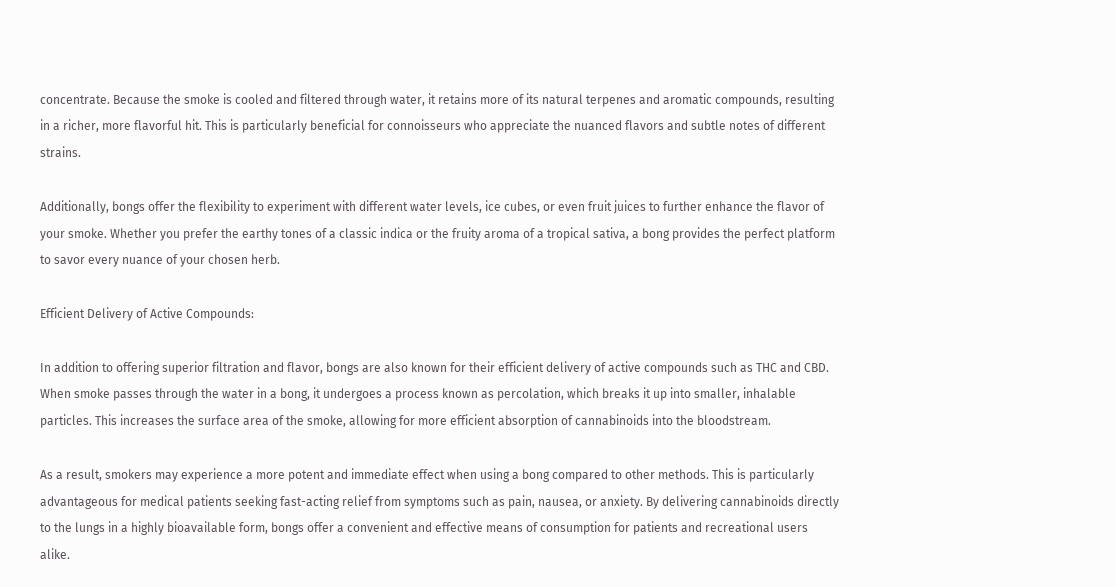concentrate. Because the smoke is cooled and filtered through water, it retains more of its natural terpenes and aromatic compounds, resulting in a richer, more flavorful hit. This is particularly beneficial for connoisseurs who appreciate the nuanced flavors and subtle notes of different strains.

Additionally, bongs offer the flexibility to experiment with different water levels, ice cubes, or even fruit juices to further enhance the flavor of your smoke. Whether you prefer the earthy tones of a classic indica or the fruity aroma of a tropical sativa, a bong provides the perfect platform to savor every nuance of your chosen herb.

Efficient Delivery of Active Compounds:

In addition to offering superior filtration and flavor, bongs are also known for their efficient delivery of active compounds such as THC and CBD. When smoke passes through the water in a bong, it undergoes a process known as percolation, which breaks it up into smaller, inhalable particles. This increases the surface area of the smoke, allowing for more efficient absorption of cannabinoids into the bloodstream.

As a result, smokers may experience a more potent and immediate effect when using a bong compared to other methods. This is particularly advantageous for medical patients seeking fast-acting relief from symptoms such as pain, nausea, or anxiety. By delivering cannabinoids directly to the lungs in a highly bioavailable form, bongs offer a convenient and effective means of consumption for patients and recreational users alike.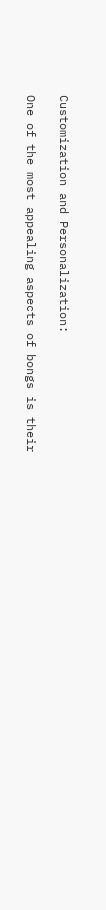Customization and Personalization:

One of the most appealing aspects of bongs is their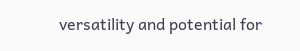versatility and potential for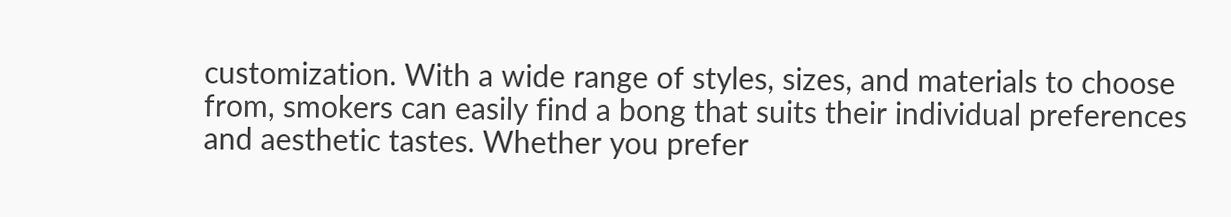customization. With a wide range of styles, sizes, and materials to choose from, smokers can easily find a bong that suits their individual preferences and aesthetic tastes. Whether you prefer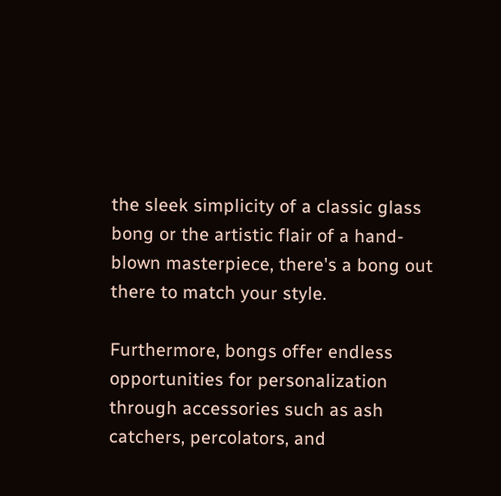the sleek simplicity of a classic glass bong or the artistic flair of a hand-blown masterpiece, there's a bong out there to match your style.

Furthermore, bongs offer endless opportunities for personalization through accessories such as ash catchers, percolators, and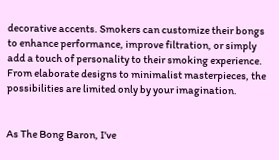decorative accents. Smokers can customize their bongs to enhance performance, improve filtration, or simply add a touch of personality to their smoking experience. From elaborate designs to minimalist masterpieces, the possibilities are limited only by your imagination.


As The Bong Baron, I've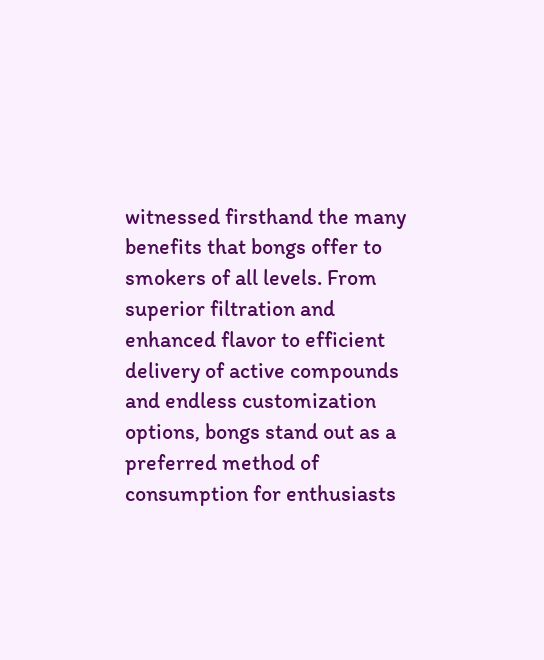witnessed firsthand the many benefits that bongs offer to smokers of all levels. From superior filtration and enhanced flavor to efficient delivery of active compounds and endless customization options, bongs stand out as a preferred method of consumption for enthusiasts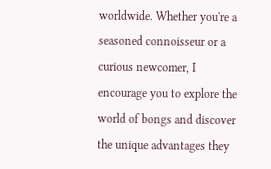worldwide. Whether you're a seasoned connoisseur or a curious newcomer, I encourage you to explore the world of bongs and discover the unique advantages they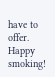have to offer. Happy smoking!